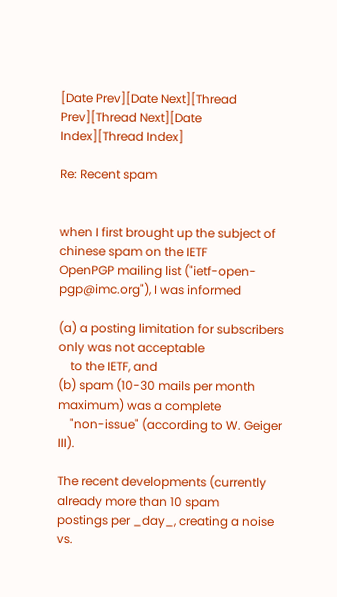[Date Prev][Date Next][Thread Prev][Thread Next][Date Index][Thread Index]

Re: Recent spam


when I first brought up the subject of chinese spam on the IETF
OpenPGP mailing list ("ietf-open-pgp@imc.org"), I was informed

(a) a posting limitation for subscribers only was not acceptable
    to the IETF, and
(b) spam (10-30 mails per month maximum) was a complete
    "non-issue" (according to W. Geiger III).

The recent developments (currently already more than 10 spam
postings per _day_, creating a noise vs.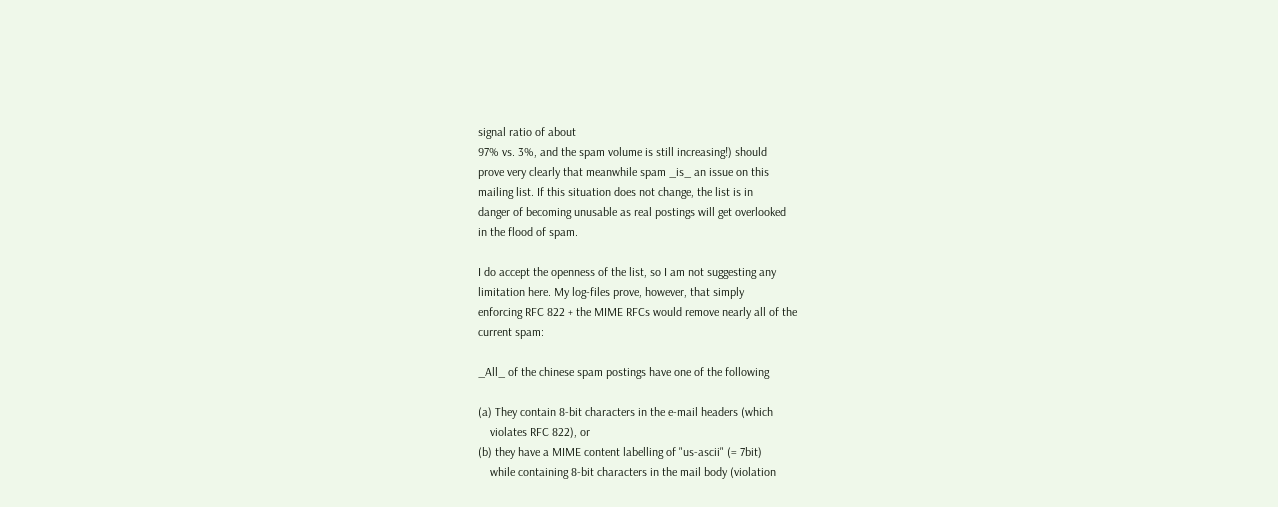signal ratio of about
97% vs. 3%, and the spam volume is still increasing!) should
prove very clearly that meanwhile spam _is_ an issue on this
mailing list. If this situation does not change, the list is in
danger of becoming unusable as real postings will get overlooked
in the flood of spam.

I do accept the openness of the list, so I am not suggesting any
limitation here. My log-files prove, however, that simply
enforcing RFC 822 + the MIME RFCs would remove nearly all of the
current spam:

_All_ of the chinese spam postings have one of the following

(a) They contain 8-bit characters in the e-mail headers (which
    violates RFC 822), or
(b) they have a MIME content labelling of "us-ascii" (= 7bit)
    while containing 8-bit characters in the mail body (violation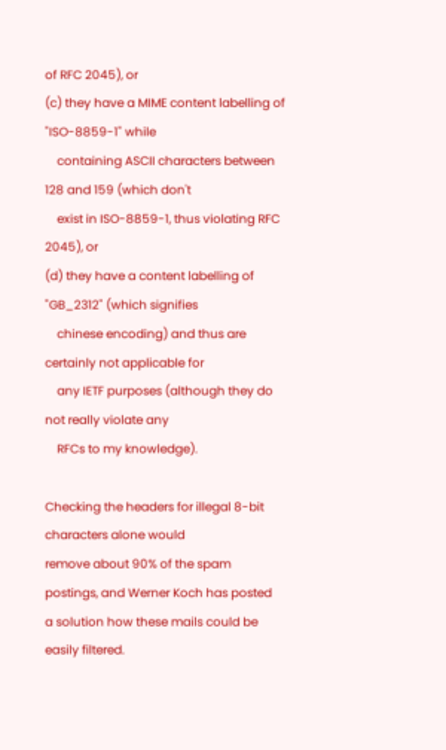of RFC 2045), or
(c) they have a MIME content labelling of "ISO-8859-1" while
    containing ASCII characters between 128 and 159 (which don't
    exist in ISO-8859-1, thus violating RFC 2045), or
(d) they have a content labelling of "GB_2312" (which signifies
    chinese encoding) and thus are certainly not applicable for
    any IETF purposes (although they do not really violate any
    RFCs to my knowledge).

Checking the headers for illegal 8-bit characters alone would
remove about 90% of the spam postings, and Werner Koch has posted
a solution how these mails could be easily filtered.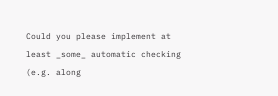Could you please implement at least _some_ automatic checking
(e.g. along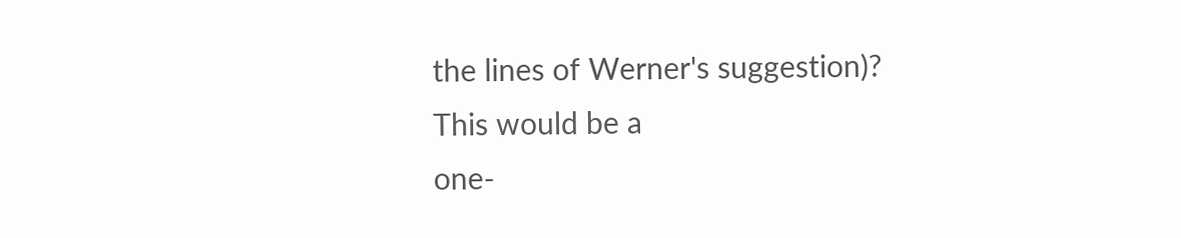the lines of Werner's suggestion)? This would be a
one-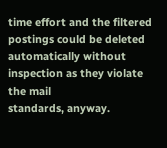time effort and the filtered postings could be deleted
automatically without inspection as they violate the mail
standards, anyway.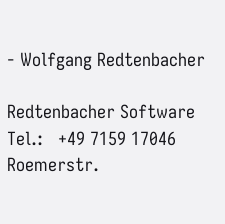- Wolfgang Redtenbacher

Redtenbacher Software                Tel.:   +49 7159 17046
Roemerstr.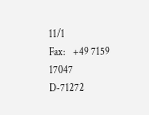11/1                      Fax:    +49 7159 17047
D-71272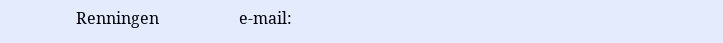Renningen                    e-mail: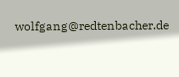wolfgang@redtenbacher.de